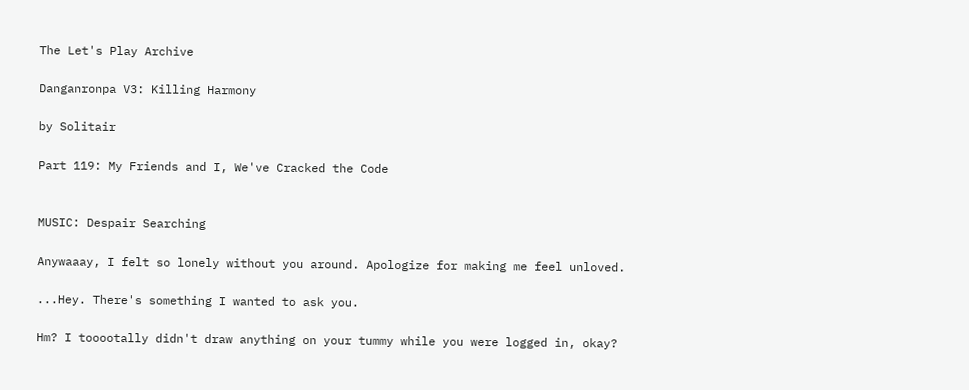The Let's Play Archive

Danganronpa V3: Killing Harmony

by Solitair

Part 119: My Friends and I, We've Cracked the Code


MUSIC: Despair Searching

Anywaaay, I felt so lonely without you around. Apologize for making me feel unloved.

...Hey. There's something I wanted to ask you.

Hm? I tooootally didn't draw anything on your tummy while you were logged in, okay?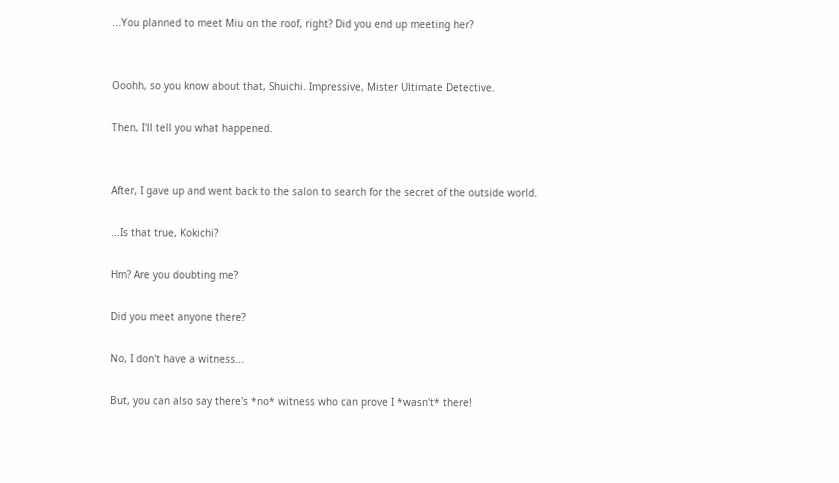...You planned to meet Miu on the roof, right? Did you end up meeting her?


Ooohh, so you know about that, Shuichi. Impressive, Mister Ultimate Detective.

Then, I'll tell you what happened.


After, I gave up and went back to the salon to search for the secret of the outside world.

...Is that true, Kokichi?

Hm? Are you doubting me?

Did you meet anyone there?

No, I don't have a witness...

But, you can also say there's *no* witness who can prove I *wasn't* there!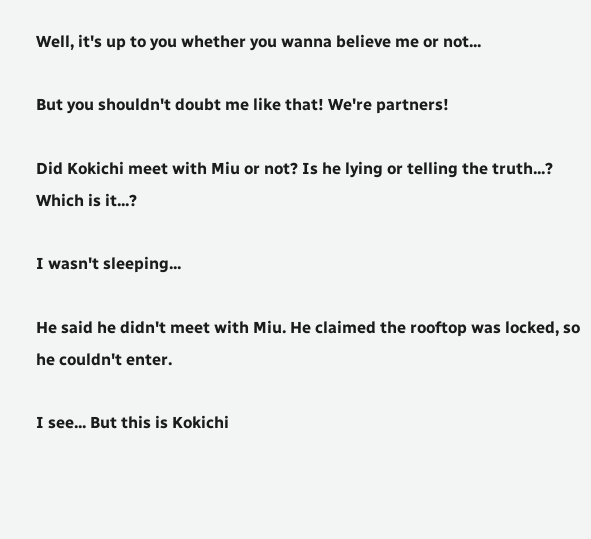Well, it's up to you whether you wanna believe me or not...

But you shouldn't doubt me like that! We're partners!

Did Kokichi meet with Miu or not? Is he lying or telling the truth...? Which is it...?

I wasn't sleeping...

He said he didn't meet with Miu. He claimed the rooftop was locked, so he couldn't enter.

I see... But this is Kokichi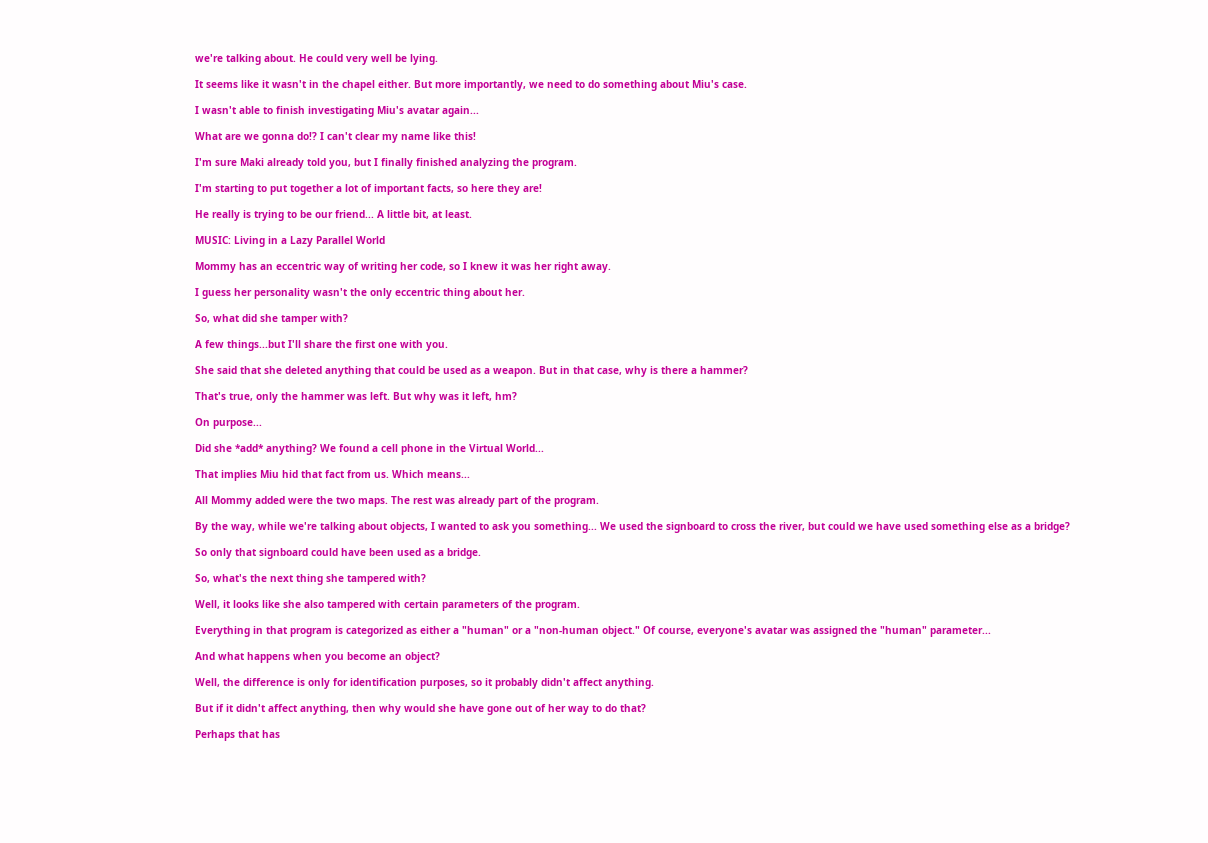we're talking about. He could very well be lying.

It seems like it wasn't in the chapel either. But more importantly, we need to do something about Miu's case.

I wasn't able to finish investigating Miu's avatar again...

What are we gonna do!? I can't clear my name like this!

I'm sure Maki already told you, but I finally finished analyzing the program.

I'm starting to put together a lot of important facts, so here they are!

He really is trying to be our friend... A little bit, at least.

MUSIC: Living in a Lazy Parallel World

Mommy has an eccentric way of writing her code, so I knew it was her right away.

I guess her personality wasn't the only eccentric thing about her.

So, what did she tamper with?

A few things...but I'll share the first one with you.

She said that she deleted anything that could be used as a weapon. But in that case, why is there a hammer?

That's true, only the hammer was left. But why was it left, hm?

On purpose...

Did she *add* anything? We found a cell phone in the Virtual World...

That implies Miu hid that fact from us. Which means...

All Mommy added were the two maps. The rest was already part of the program.

By the way, while we're talking about objects, I wanted to ask you something... We used the signboard to cross the river, but could we have used something else as a bridge?

So only that signboard could have been used as a bridge.

So, what's the next thing she tampered with?

Well, it looks like she also tampered with certain parameters of the program.

Everything in that program is categorized as either a "human" or a "non-human object." Of course, everyone's avatar was assigned the "human" parameter...

And what happens when you become an object?

Well, the difference is only for identification purposes, so it probably didn't affect anything.

But if it didn't affect anything, then why would she have gone out of her way to do that?

Perhaps that has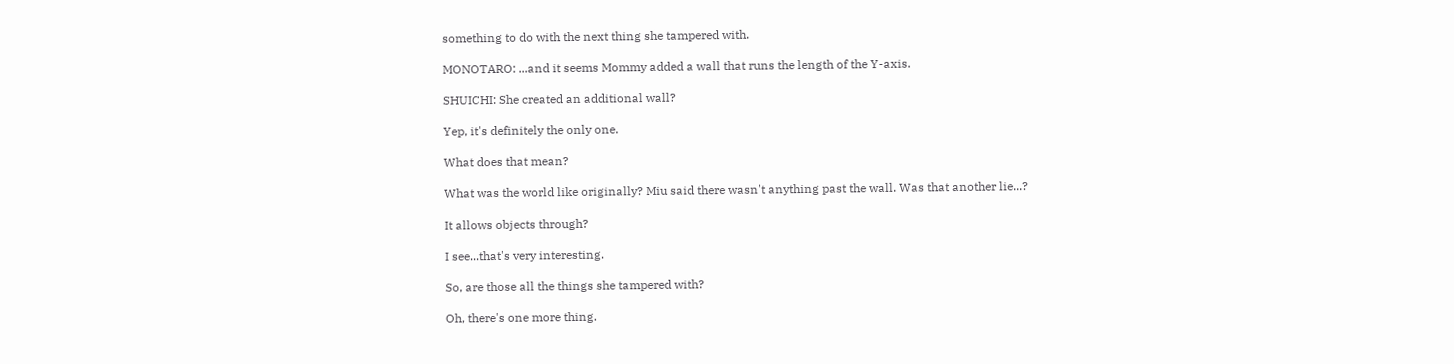something to do with the next thing she tampered with.

MONOTARO: ...and it seems Mommy added a wall that runs the length of the Y-axis.

SHUICHI: She created an additional wall?

Yep, it's definitely the only one.

What does that mean?

What was the world like originally? Miu said there wasn't anything past the wall. Was that another lie...?

It allows objects through?

I see...that's very interesting.

So, are those all the things she tampered with?

Oh, there's one more thing.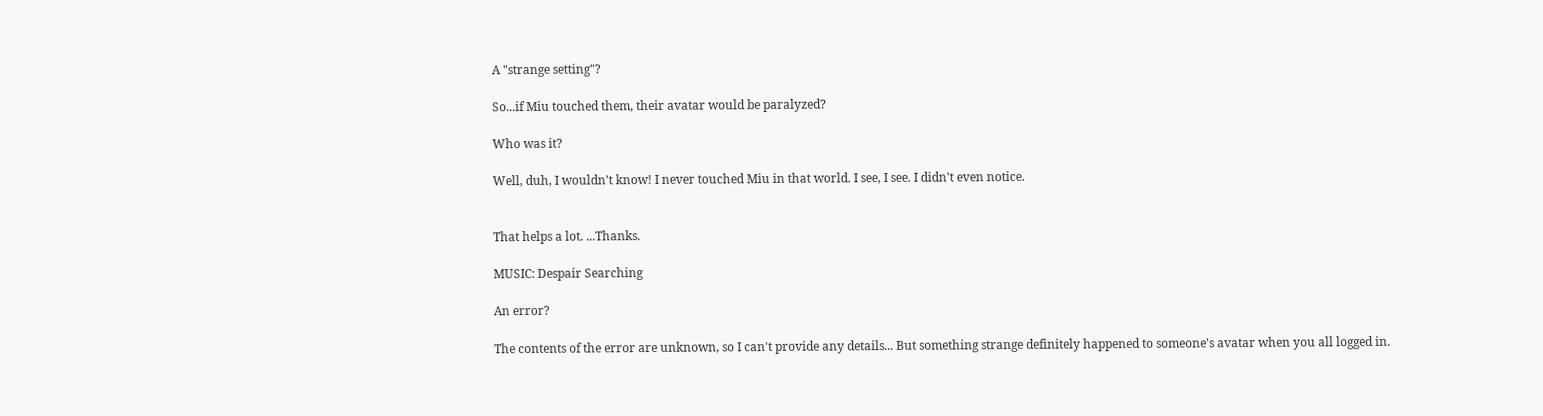A "strange setting"?

So...if Miu touched them, their avatar would be paralyzed?

Who was it?

Well, duh, I wouldn't know! I never touched Miu in that world. I see, I see. I didn't even notice.


That helps a lot. ...Thanks.

MUSIC: Despair Searching

An error?

The contents of the error are unknown, so I can't provide any details... But something strange definitely happened to someone's avatar when you all logged in.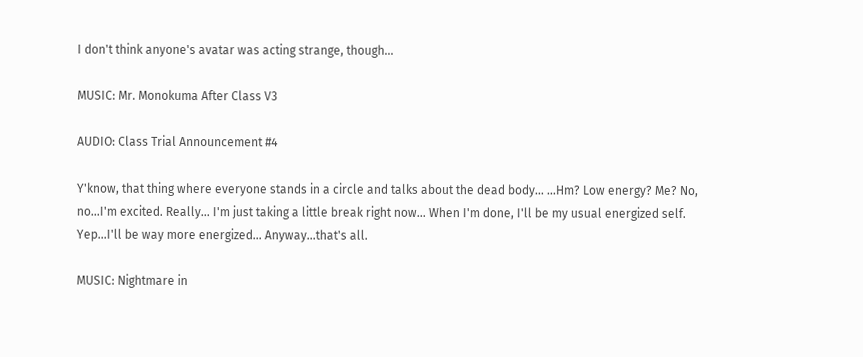I don't think anyone's avatar was acting strange, though...

MUSIC: Mr. Monokuma After Class V3

AUDIO: Class Trial Announcement #4

Y'know, that thing where everyone stands in a circle and talks about the dead body... ...Hm? Low energy? Me? No, no...I'm excited. Really... I'm just taking a little break right now... When I'm done, I'll be my usual energized self. Yep...I'll be way more energized... Anyway...that's all.

MUSIC: Nightmare in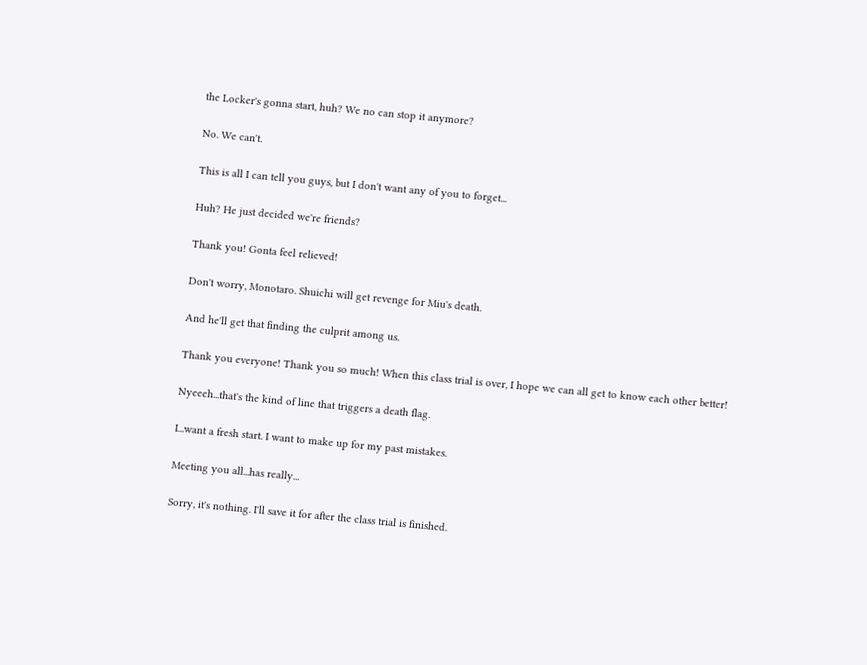the Locker's gonna start, huh? We no can stop it anymore?

No. We can't.

This is all I can tell you guys, but I don't want any of you to forget...

Huh? He just decided we're friends?

Thank you! Gonta feel relieved!

Don't worry, Monotaro. Shuichi will get revenge for Miu's death.

And he'll get that finding the culprit among us.

Thank you everyone! Thank you so much! When this class trial is over, I hope we can all get to know each other better!

Nyeeeh...that's the kind of line that triggers a death flag.

I...want a fresh start. I want to make up for my past mistakes.

Meeting you all...has really...

Sorry, it's nothing. I'll save it for after the class trial is finished.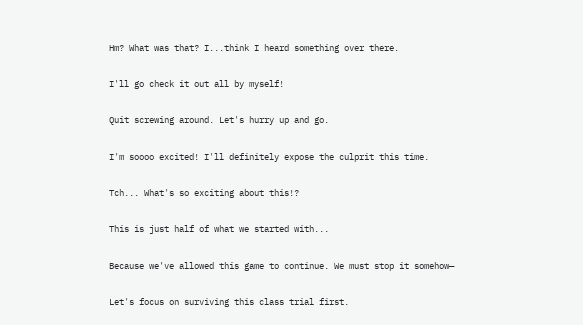Hm? What was that? I...think I heard something over there.

I'll go check it out all by myself!

Quit screwing around. Let's hurry up and go.

I'm soooo excited! I'll definitely expose the culprit this time.

Tch... What's so exciting about this!?

This is just half of what we started with...

Because we've allowed this game to continue. We must stop it somehow—

Let's focus on surviving this class trial first.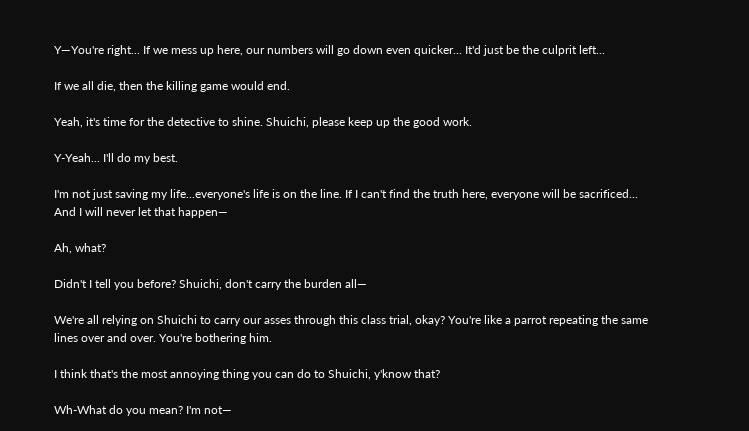Y—You're right... If we mess up here, our numbers will go down even quicker... It'd just be the culprit left...

If we all die, then the killing game would end.

Yeah, it's time for the detective to shine. Shuichi, please keep up the good work.

Y-Yeah... I'll do my best.

I'm not just saving my life...everyone's life is on the line. If I can't find the truth here, everyone will be sacrificed... And I will never let that happen—

Ah, what?

Didn't I tell you before? Shuichi, don't carry the burden all—

We're all relying on Shuichi to carry our asses through this class trial, okay? You're like a parrot repeating the same lines over and over. You're bothering him.

I think that's the most annoying thing you can do to Shuichi, y'know that?

Wh-What do you mean? I'm not—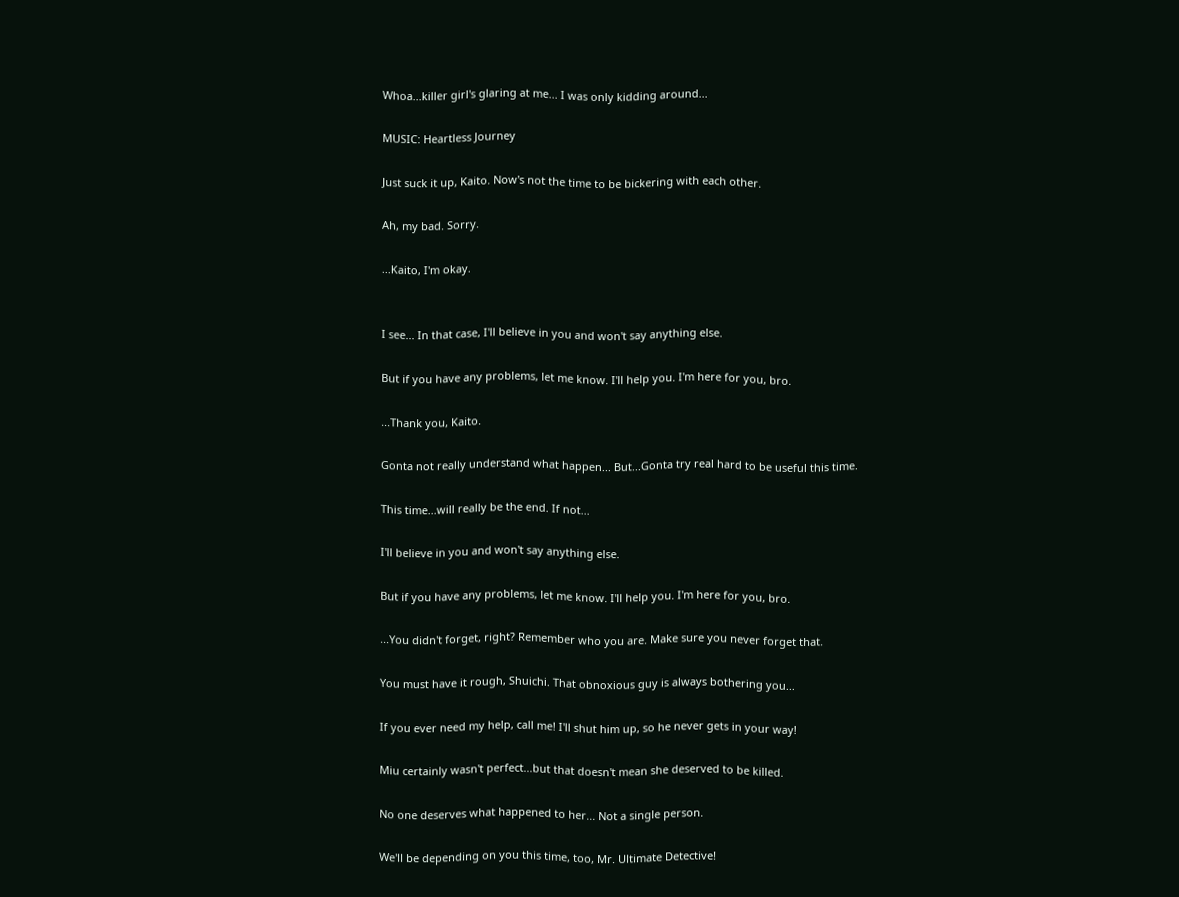Whoa...killer girl's glaring at me... I was only kidding around...

MUSIC: Heartless Journey

Just suck it up, Kaito. Now's not the time to be bickering with each other.

Ah, my bad. Sorry.

...Kaito, I'm okay.


I see... In that case, I'll believe in you and won't say anything else.

But if you have any problems, let me know. I'll help you. I'm here for you, bro.

...Thank you, Kaito.

Gonta not really understand what happen... But...Gonta try real hard to be useful this time.

This time...will really be the end. If not...

I'll believe in you and won't say anything else.

But if you have any problems, let me know. I'll help you. I'm here for you, bro.

...You didn't forget, right? Remember who you are. Make sure you never forget that.

You must have it rough, Shuichi. That obnoxious guy is always bothering you...

If you ever need my help, call me! I'll shut him up, so he never gets in your way!

Miu certainly wasn't perfect...but that doesn't mean she deserved to be killed.

No one deserves what happened to her... Not a single person.

We'll be depending on you this time, too, Mr. Ultimate Detective!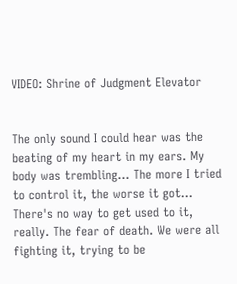VIDEO: Shrine of Judgment Elevator


The only sound I could hear was the beating of my heart in my ears. My body was trembling... The more I tried to control it, the worse it got... There's no way to get used to it, really. The fear of death. We were all fighting it, trying to be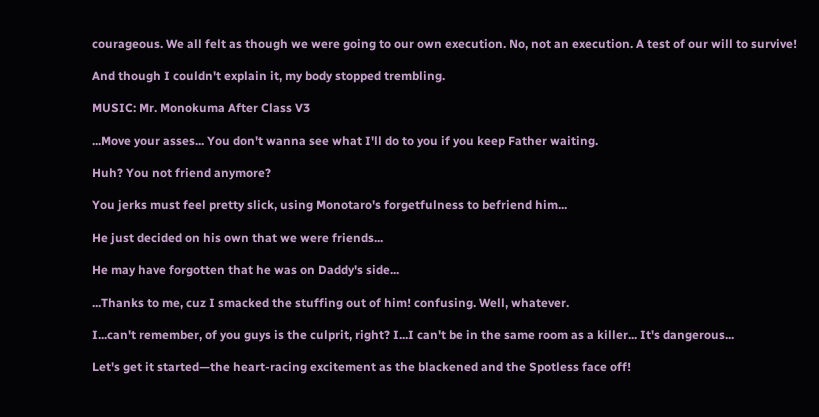courageous. We all felt as though we were going to our own execution. No, not an execution. A test of our will to survive!

And though I couldn't explain it, my body stopped trembling.

MUSIC: Mr. Monokuma After Class V3

...Move your asses... You don't wanna see what I'll do to you if you keep Father waiting.

Huh? You not friend anymore?

You jerks must feel pretty slick, using Monotaro's forgetfulness to befriend him...

He just decided on his own that we were friends...

He may have forgotten that he was on Daddy's side...

...Thanks to me, cuz I smacked the stuffing out of him! confusing. Well, whatever.

I...can't remember, of you guys is the culprit, right? I...I can't be in the same room as a killer... It's dangerous...

Let's get it started—the heart-racing excitement as the blackened and the Spotless face off!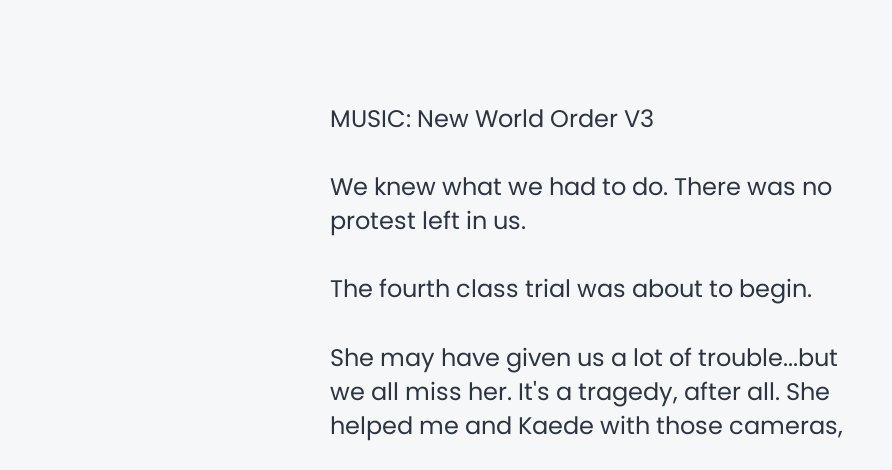MUSIC: New World Order V3

We knew what we had to do. There was no protest left in us.

The fourth class trial was about to begin.

She may have given us a lot of trouble...but we all miss her. It's a tragedy, after all. She helped me and Kaede with those cameras,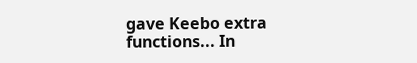gave Keebo extra functions... In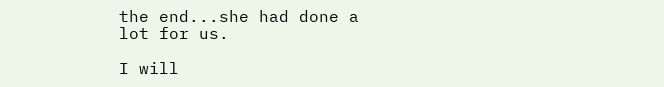the end...she had done a lot for us.

I will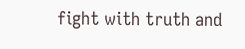fight with truth and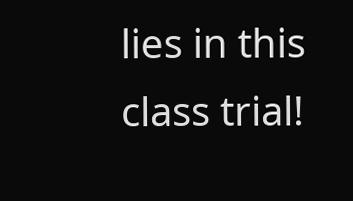lies in this class trial!